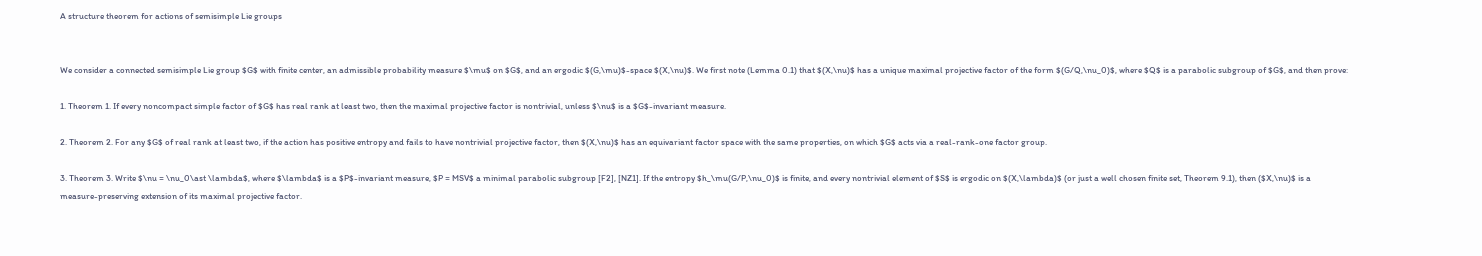A structure theorem for actions of semisimple Lie groups


We consider a connected semisimple Lie group $G$ with finite center, an admissible probability measure $\mu$ on $G$, and an ergodic $(G,\mu)$-space $(X,\nu)$. We first note (Lemma 0.1) that $(X,\nu)$ has a unique maximal projective factor of the form $(G/Q,\nu_0)$, where $Q$ is a parabolic subgroup of $G$, and then prove:

1. Theorem 1. If every noncompact simple factor of $G$ has real rank at least two, then the maximal projective factor is nontrivial, unless $\nu$ is a $G$-invariant measure.

2. Theorem 2. For any $G$ of real rank at least two, if the action has positive entropy and fails to have nontrivial projective factor, then $(X,\nu)$ has an equivariant factor space with the same properties, on which $G$ acts via a real-rank-one factor group.

3. Theorem 3. Write $\nu = \nu_0\ast \lambda$, where $\lambda$ is a $P$-invariant measure, $P = MSV$ a minimal parabolic subgroup [F2], [NZ1]. If the entropy $h_\mu(G/P,\nu_0)$ is finite, and every nontrivial element of $S$ is ergodic on $(X,\lambda)$ (or just a well chosen finite set, Theorem 9.1), then ($X,\nu)$ is a measure-preserving extension of its maximal projective factor.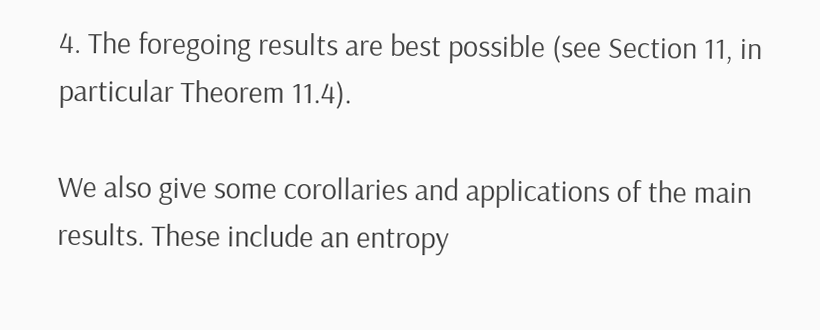4. The foregoing results are best possible (see Section 11, in particular Theorem 11.4).

We also give some corollaries and applications of the main results. These include an entropy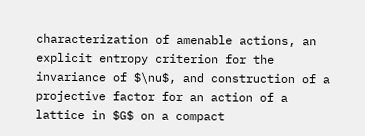characterization of amenable actions, an explicit entropy criterion for the invariance of $\nu$, and construction of a projective factor for an action of a lattice in $G$ on a compact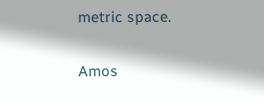metric space.


Amos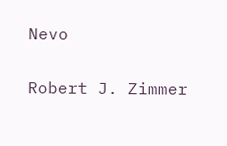Nevo

Robert J. Zimmer